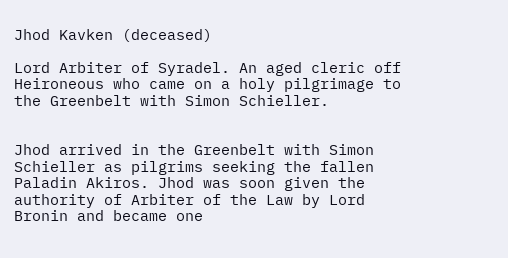Jhod Kavken (deceased)

Lord Arbiter of Syradel. An aged cleric off Heironeous who came on a holy pilgrimage to the Greenbelt with Simon Schieller.


Jhod arrived in the Greenbelt with Simon Schieller as pilgrims seeking the fallen Paladin Akiros. Jhod was soon given the authority of Arbiter of the Law by Lord Bronin and became one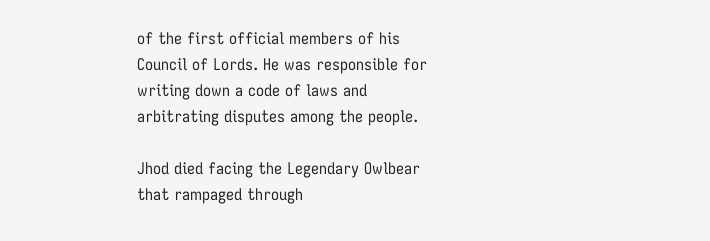of the first official members of his Council of Lords. He was responsible for writing down a code of laws and arbitrating disputes among the people.

Jhod died facing the Legendary Owlbear that rampaged through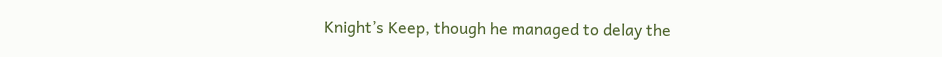Knight’s Keep, though he managed to delay the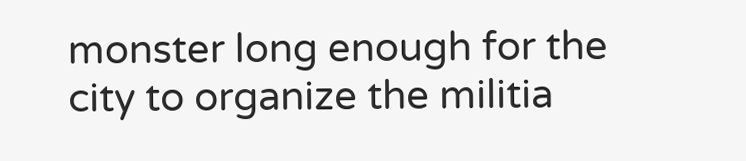monster long enough for the city to organize the militia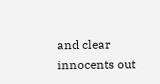and clear innocents out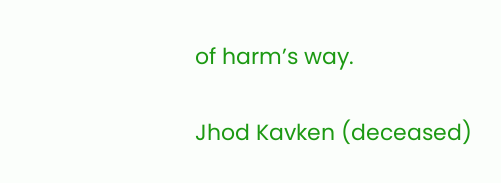of harm’s way.

Jhod Kavken (deceased)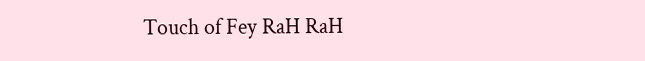Touch of Fey RaH RaH